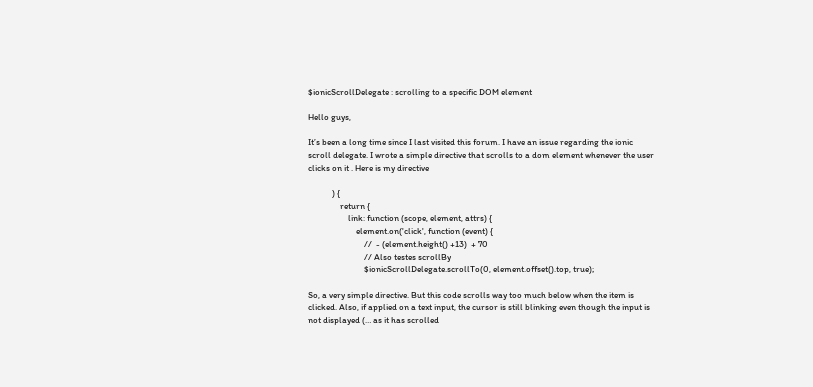$ionicScrollDelegate : scrolling to a specific DOM element

Hello guys,

It’s been a long time since I last visited this forum. I have an issue regarding the ionic scroll delegate. I wrote a simple directive that scrolls to a dom element whenever the user clicks on it . Here is my directive

            ) {
                return {
                    link: function (scope, element, attrs) {
                        element.on('click', function (event) {
                            //  - (element.height() +13)  + 70
                            // Also testes scrollBy
                            $ionicScrollDelegate.scrollTo(0, element.offset().top, true);

So, a very simple directive. But this code scrolls way too much below when the item is clicked. Also, if applied on a text input, the cursor is still blinking even though the input is not displayed (… as it has scrolled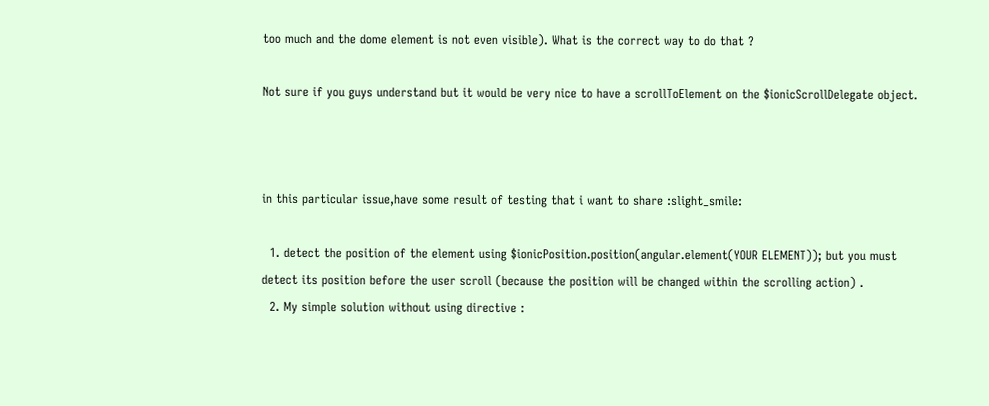too much and the dome element is not even visible). What is the correct way to do that ?

Not sure if you guys understand but it would be very nice to have a scrollToElement on the $ionicScrollDelegate object.



in this particular issue,have some result of testing that i want to share :slight_smile:

  1. detect the position of the element using $ionicPosition.position(angular.element(YOUR ELEMENT)); but you must detect its position before the user scroll (because the position will be changed within the scrolling action) .
  2. My simple solution without using directive :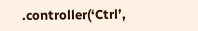.controller(‘Ctrl’,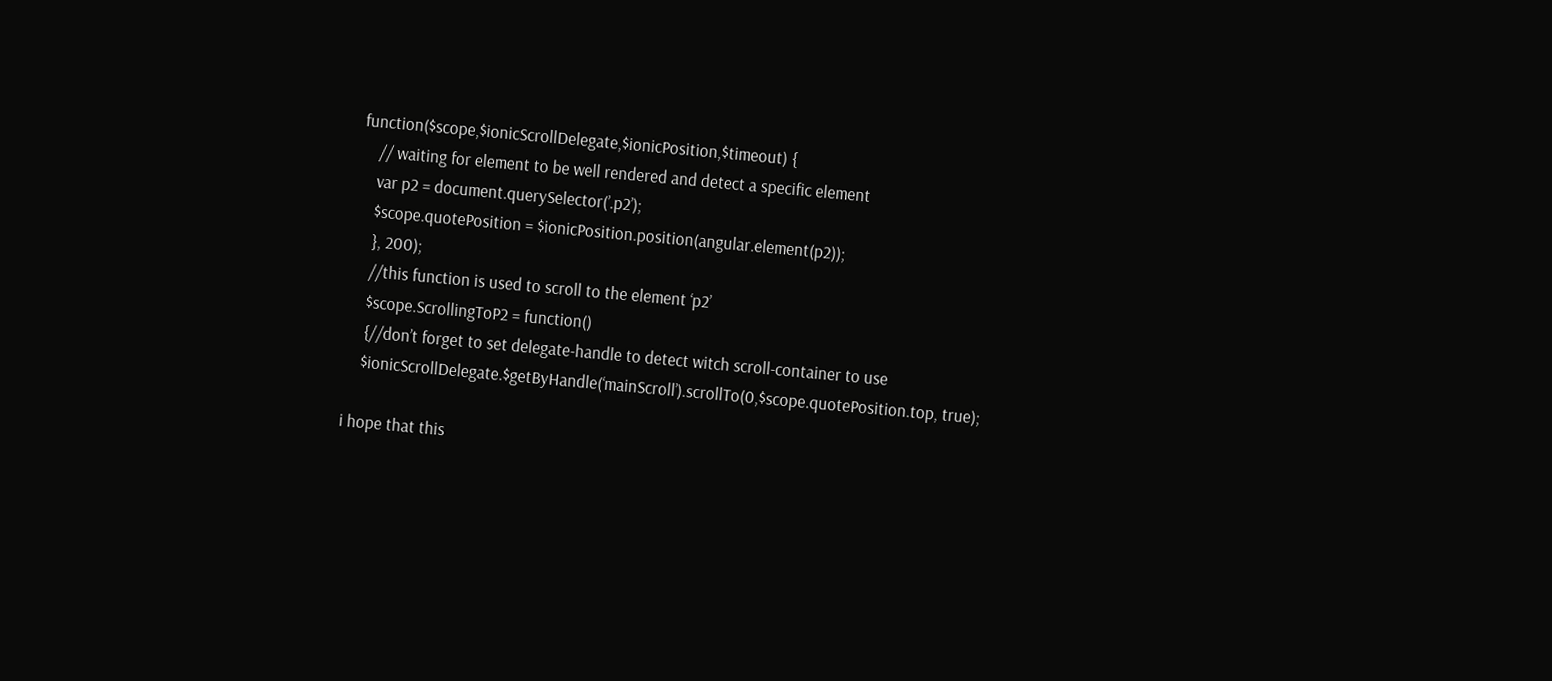function($scope,$ionicScrollDelegate,$ionicPosition,$timeout) {
    // waiting for element to be well rendered and detect a specific element
    var p2 = document.querySelector(’.p2’);
    $scope.quotePosition = $ionicPosition.position(angular.element(p2));
    }, 200);
    //this function is used to scroll to the element ‘p2’
    $scope.ScrollingToP2 = function()
    {//don’t forget to set delegate-handle to detect witch scroll-container to use
    $ionicScrollDelegate.$getByHandle(‘mainScroll’).scrollTo(0,$scope.quotePosition.top, true);

i hope that this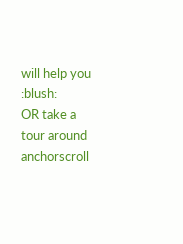will help you :blush:
OR take a tour around anchorscroll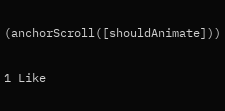(anchorScroll([shouldAnimate]))

1 Like